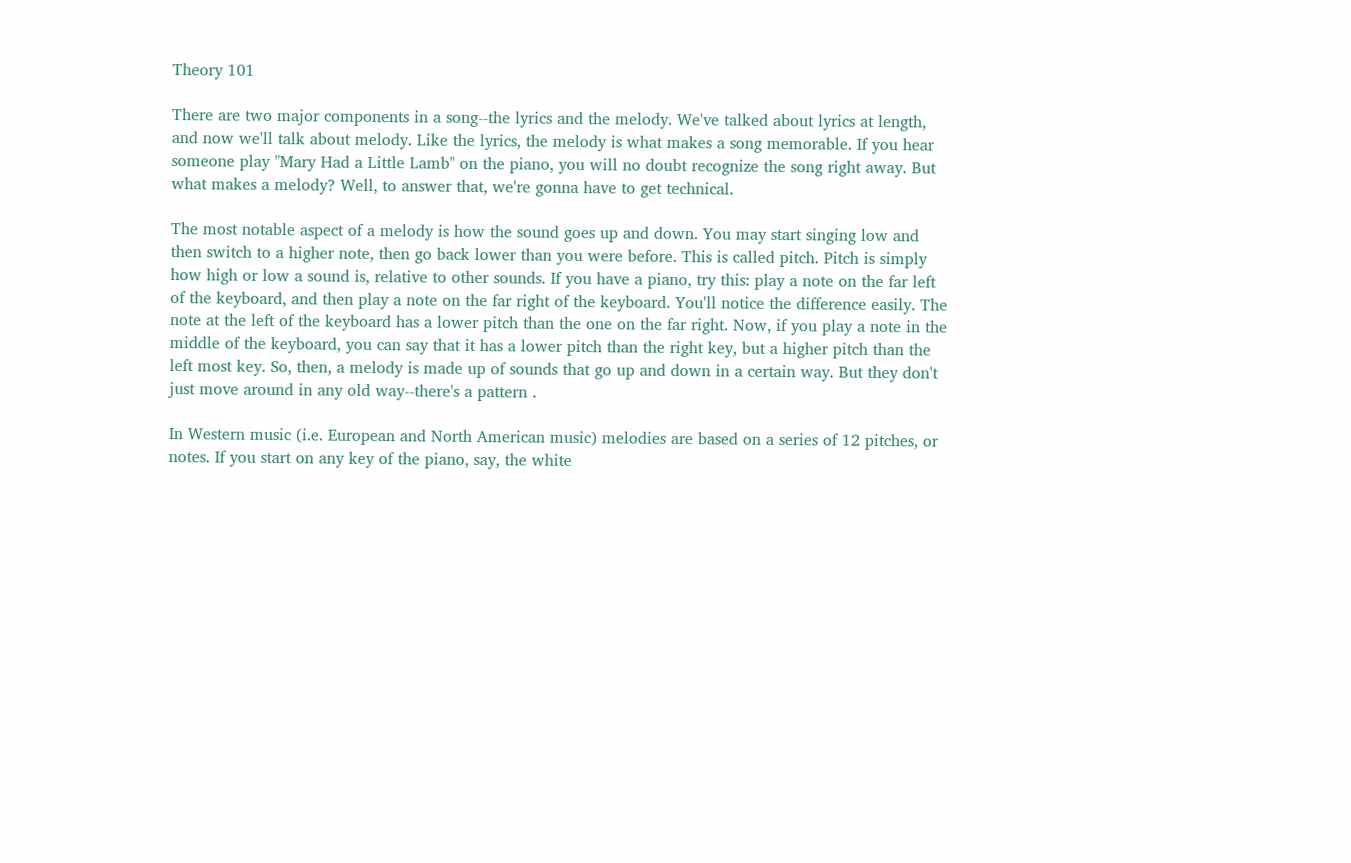Theory 101

There are two major components in a song--the lyrics and the melody. We've talked about lyrics at length, and now we'll talk about melody. Like the lyrics, the melody is what makes a song memorable. If you hear someone play "Mary Had a Little Lamb" on the piano, you will no doubt recognize the song right away. But what makes a melody? Well, to answer that, we're gonna have to get technical.

The most notable aspect of a melody is how the sound goes up and down. You may start singing low and then switch to a higher note, then go back lower than you were before. This is called pitch. Pitch is simply how high or low a sound is, relative to other sounds. If you have a piano, try this: play a note on the far left of the keyboard, and then play a note on the far right of the keyboard. You'll notice the difference easily. The note at the left of the keyboard has a lower pitch than the one on the far right. Now, if you play a note in the middle of the keyboard, you can say that it has a lower pitch than the right key, but a higher pitch than the left most key. So, then, a melody is made up of sounds that go up and down in a certain way. But they don't just move around in any old way--there's a pattern .

In Western music (i.e. European and North American music) melodies are based on a series of 12 pitches, or notes. If you start on any key of the piano, say, the white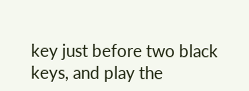key just before two black keys, and play the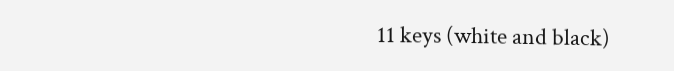11 keys (white and black)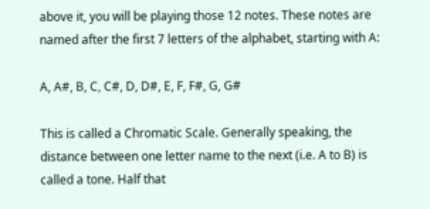above it, you will be playing those 12 notes. These notes are named after the first 7 letters of the alphabet, starting with A:

A, A#, B, C, C#, D, D#, E, F, F#, G, G#

This is called a Chromatic Scale. Generally speaking, the distance between one letter name to the next (i.e. A to B) is called a tone. Half that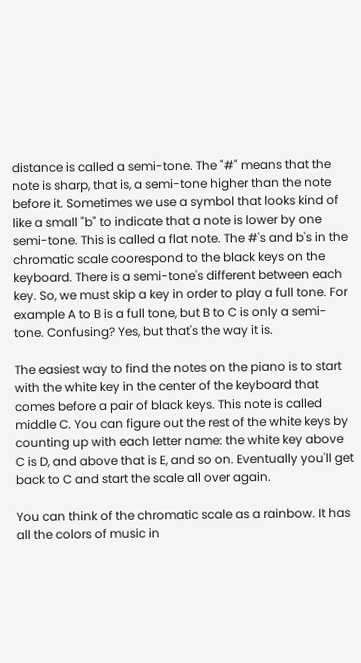distance is called a semi-tone. The "#" means that the note is sharp, that is, a semi-tone higher than the note before it. Sometimes we use a symbol that looks kind of like a small "b" to indicate that a note is lower by one semi-tone. This is called a flat note. The #'s and b's in the chromatic scale coorespond to the black keys on the keyboard. There is a semi-tone's different between each key. So, we must skip a key in order to play a full tone. For example A to B is a full tone, but B to C is only a semi-tone. Confusing? Yes, but that's the way it is.

The easiest way to find the notes on the piano is to start with the white key in the center of the keyboard that comes before a pair of black keys. This note is called middle C. You can figure out the rest of the white keys by counting up with each letter name: the white key above C is D, and above that is E, and so on. Eventually you'll get back to C and start the scale all over again.

You can think of the chromatic scale as a rainbow. It has all the colors of music in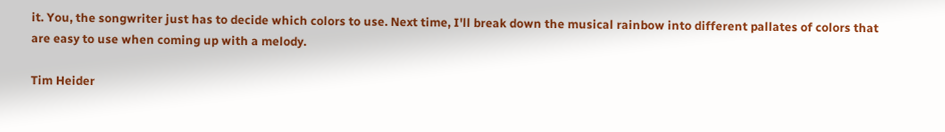it. You, the songwriter just has to decide which colors to use. Next time, I'll break down the musical rainbow into different pallates of colors that are easy to use when coming up with a melody.

Tim Heider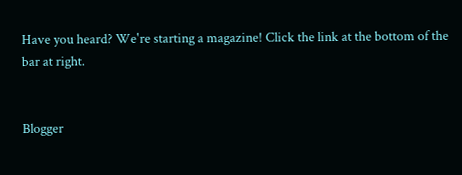Have you heard? We're starting a magazine! Click the link at the bottom of the bar at right.


Blogger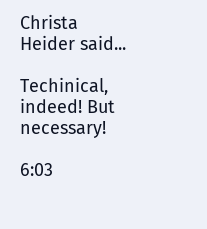Christa Heider said...

Techinical, indeed! But necessary!

6:03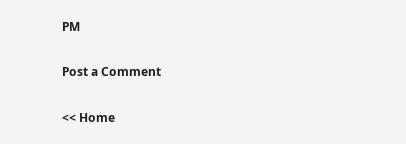PM

Post a Comment

<< Home